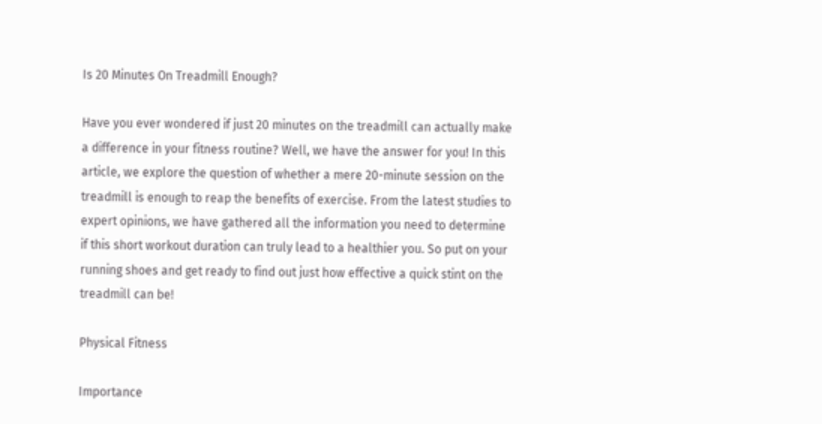Is 20 Minutes On Treadmill Enough?

Have you ever wondered if just 20 minutes on the treadmill can actually make a difference in your fitness routine? Well, we have the answer for you! In this article, we explore the question of whether a mere 20-minute session on the treadmill is enough to reap the benefits of exercise. From the latest studies to expert opinions, we have gathered all the information you need to determine if this short workout duration can truly lead to a healthier you. So put on your running shoes and get ready to find out just how effective a quick stint on the treadmill can be!

Physical Fitness

Importance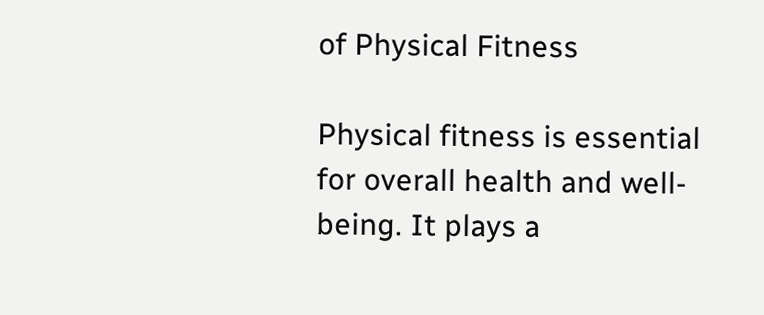of Physical Fitness

Physical fitness is essential for overall health and well-being. It plays a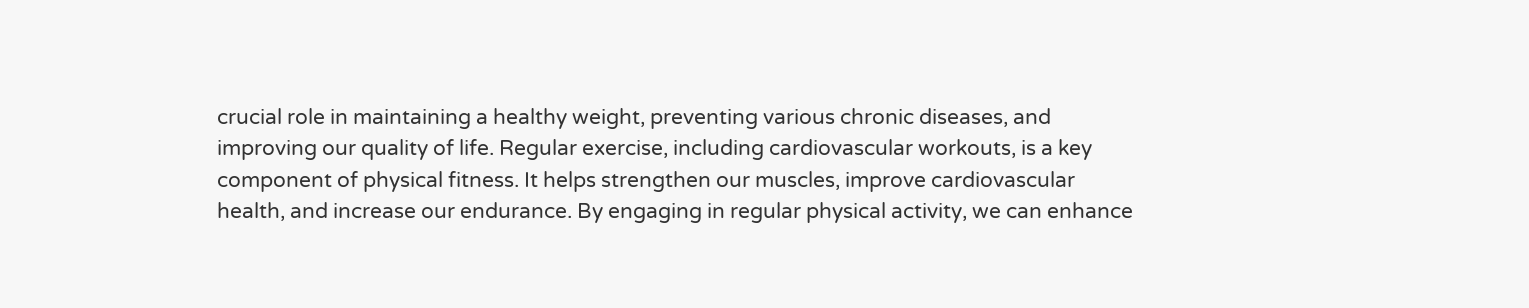crucial role in maintaining a healthy weight, preventing various chronic diseases, and improving our quality of life. Regular exercise, including cardiovascular workouts, is a key component of physical fitness. It helps strengthen our muscles, improve cardiovascular health, and increase our endurance. By engaging in regular physical activity, we can enhance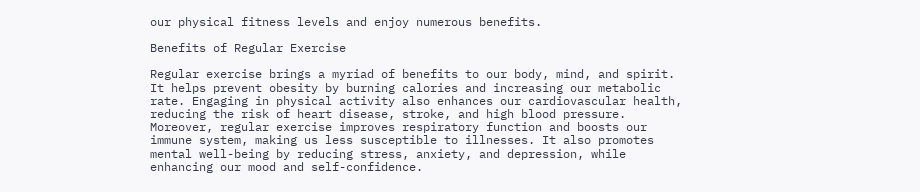our physical fitness levels and enjoy numerous benefits.

Benefits of Regular Exercise

Regular exercise brings a myriad of benefits to our body, mind, and spirit. It helps prevent obesity by burning calories and increasing our metabolic rate. Engaging in physical activity also enhances our cardiovascular health, reducing the risk of heart disease, stroke, and high blood pressure. Moreover, regular exercise improves respiratory function and boosts our immune system, making us less susceptible to illnesses. It also promotes mental well-being by reducing stress, anxiety, and depression, while enhancing our mood and self-confidence.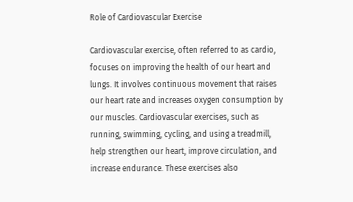Role of Cardiovascular Exercise

Cardiovascular exercise, often referred to as cardio, focuses on improving the health of our heart and lungs. It involves continuous movement that raises our heart rate and increases oxygen consumption by our muscles. Cardiovascular exercises, such as running, swimming, cycling, and using a treadmill, help strengthen our heart, improve circulation, and increase endurance. These exercises also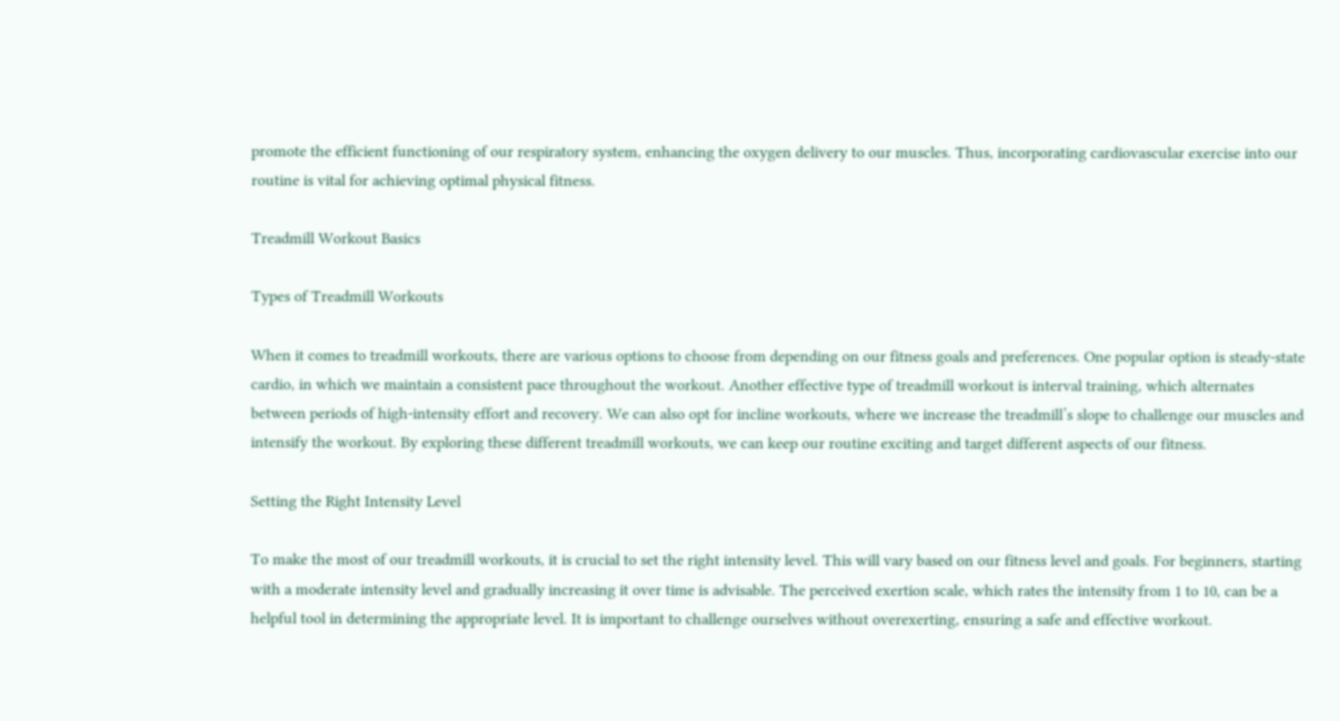promote the efficient functioning of our respiratory system, enhancing the oxygen delivery to our muscles. Thus, incorporating cardiovascular exercise into our routine is vital for achieving optimal physical fitness.

Treadmill Workout Basics

Types of Treadmill Workouts

When it comes to treadmill workouts, there are various options to choose from depending on our fitness goals and preferences. One popular option is steady-state cardio, in which we maintain a consistent pace throughout the workout. Another effective type of treadmill workout is interval training, which alternates between periods of high-intensity effort and recovery. We can also opt for incline workouts, where we increase the treadmill’s slope to challenge our muscles and intensify the workout. By exploring these different treadmill workouts, we can keep our routine exciting and target different aspects of our fitness.

Setting the Right Intensity Level

To make the most of our treadmill workouts, it is crucial to set the right intensity level. This will vary based on our fitness level and goals. For beginners, starting with a moderate intensity level and gradually increasing it over time is advisable. The perceived exertion scale, which rates the intensity from 1 to 10, can be a helpful tool in determining the appropriate level. It is important to challenge ourselves without overexerting, ensuring a safe and effective workout.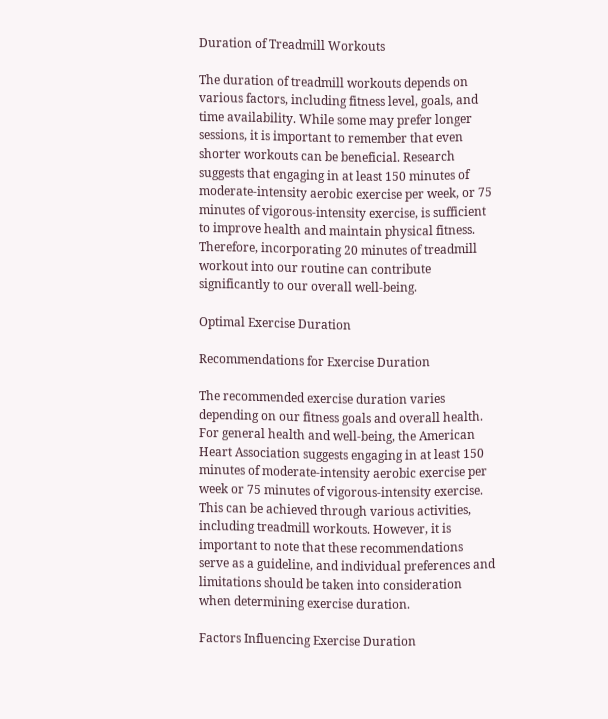Duration of Treadmill Workouts

The duration of treadmill workouts depends on various factors, including fitness level, goals, and time availability. While some may prefer longer sessions, it is important to remember that even shorter workouts can be beneficial. Research suggests that engaging in at least 150 minutes of moderate-intensity aerobic exercise per week, or 75 minutes of vigorous-intensity exercise, is sufficient to improve health and maintain physical fitness. Therefore, incorporating 20 minutes of treadmill workout into our routine can contribute significantly to our overall well-being.

Optimal Exercise Duration

Recommendations for Exercise Duration

The recommended exercise duration varies depending on our fitness goals and overall health. For general health and well-being, the American Heart Association suggests engaging in at least 150 minutes of moderate-intensity aerobic exercise per week or 75 minutes of vigorous-intensity exercise. This can be achieved through various activities, including treadmill workouts. However, it is important to note that these recommendations serve as a guideline, and individual preferences and limitations should be taken into consideration when determining exercise duration.

Factors Influencing Exercise Duration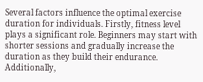Several factors influence the optimal exercise duration for individuals. Firstly, fitness level plays a significant role. Beginners may start with shorter sessions and gradually increase the duration as they build their endurance. Additionally,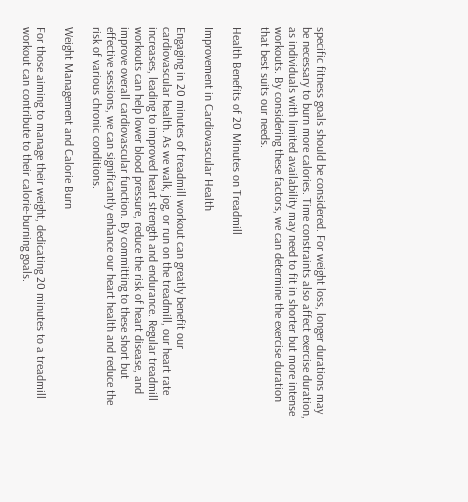specific fitness goals should be considered. For weight loss, longer durations may be necessary to burn more calories. Time constraints also affect exercise duration, as individuals with limited availability may need to fit in shorter but more intense workouts. By considering these factors, we can determine the exercise duration that best suits our needs.

Health Benefits of 20 Minutes on Treadmill

Improvement in Cardiovascular Health

Engaging in 20 minutes of treadmill workout can greatly benefit our cardiovascular health. As we walk, jog, or run on the treadmill, our heart rate increases, leading to improved heart strength and endurance. Regular treadmill workouts can help lower blood pressure, reduce the risk of heart disease, and improve overall cardiovascular function. By committing to these short but effective sessions, we can significantly enhance our heart health and reduce the risk of various chronic conditions.

Weight Management and Calorie Burn

For those aiming to manage their weight, dedicating 20 minutes to a treadmill workout can contribute to their calorie-burning goals.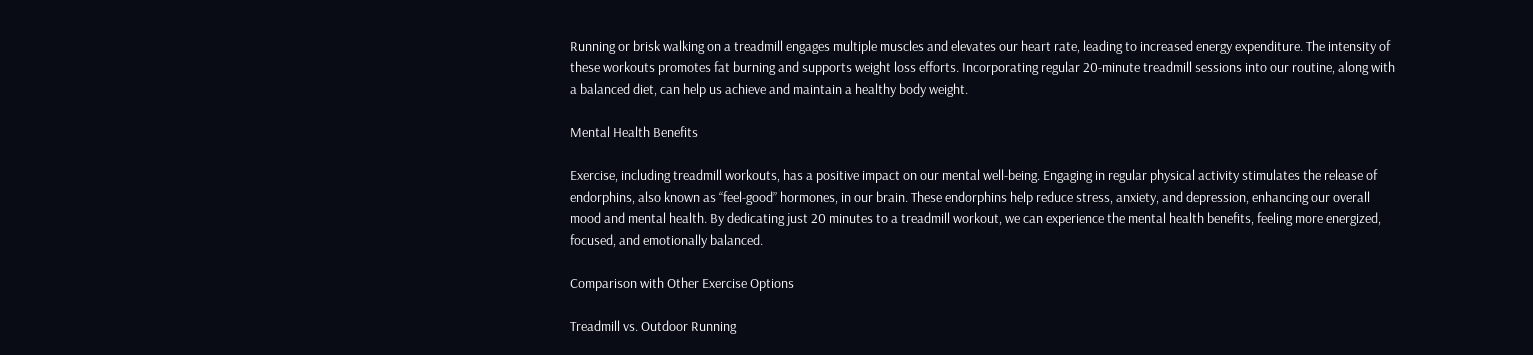Running or brisk walking on a treadmill engages multiple muscles and elevates our heart rate, leading to increased energy expenditure. The intensity of these workouts promotes fat burning and supports weight loss efforts. Incorporating regular 20-minute treadmill sessions into our routine, along with a balanced diet, can help us achieve and maintain a healthy body weight.

Mental Health Benefits

Exercise, including treadmill workouts, has a positive impact on our mental well-being. Engaging in regular physical activity stimulates the release of endorphins, also known as “feel-good” hormones, in our brain. These endorphins help reduce stress, anxiety, and depression, enhancing our overall mood and mental health. By dedicating just 20 minutes to a treadmill workout, we can experience the mental health benefits, feeling more energized, focused, and emotionally balanced.

Comparison with Other Exercise Options

Treadmill vs. Outdoor Running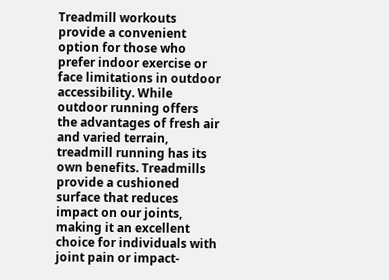Treadmill workouts provide a convenient option for those who prefer indoor exercise or face limitations in outdoor accessibility. While outdoor running offers the advantages of fresh air and varied terrain, treadmill running has its own benefits. Treadmills provide a cushioned surface that reduces impact on our joints, making it an excellent choice for individuals with joint pain or impact-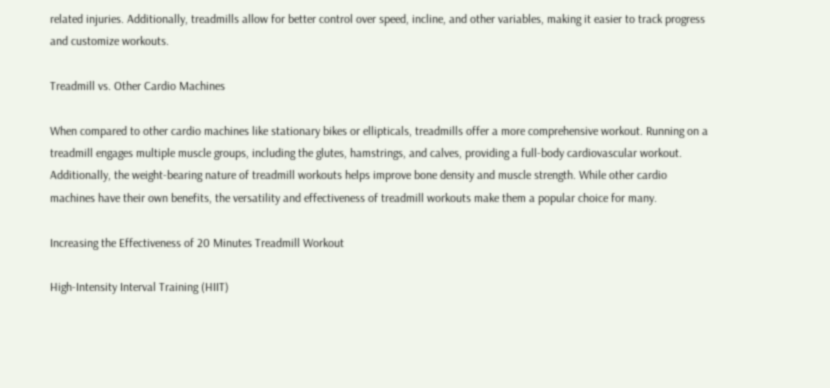related injuries. Additionally, treadmills allow for better control over speed, incline, and other variables, making it easier to track progress and customize workouts.

Treadmill vs. Other Cardio Machines

When compared to other cardio machines like stationary bikes or ellipticals, treadmills offer a more comprehensive workout. Running on a treadmill engages multiple muscle groups, including the glutes, hamstrings, and calves, providing a full-body cardiovascular workout. Additionally, the weight-bearing nature of treadmill workouts helps improve bone density and muscle strength. While other cardio machines have their own benefits, the versatility and effectiveness of treadmill workouts make them a popular choice for many.

Increasing the Effectiveness of 20 Minutes Treadmill Workout

High-Intensity Interval Training (HIIT)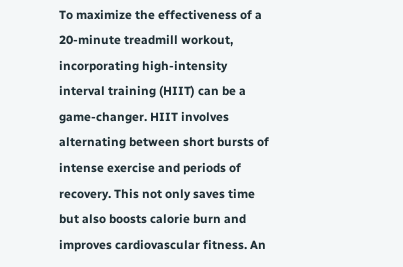To maximize the effectiveness of a 20-minute treadmill workout, incorporating high-intensity interval training (HIIT) can be a game-changer. HIIT involves alternating between short bursts of intense exercise and periods of recovery. This not only saves time but also boosts calorie burn and improves cardiovascular fitness. An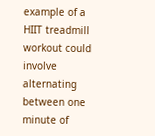example of a HIIT treadmill workout could involve alternating between one minute of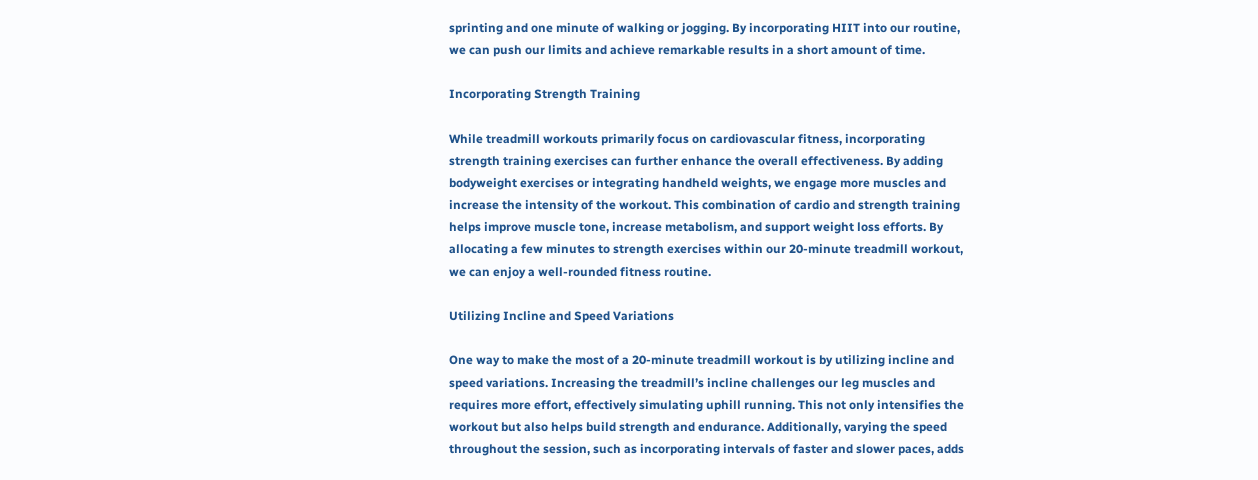sprinting and one minute of walking or jogging. By incorporating HIIT into our routine, we can push our limits and achieve remarkable results in a short amount of time.

Incorporating Strength Training

While treadmill workouts primarily focus on cardiovascular fitness, incorporating strength training exercises can further enhance the overall effectiveness. By adding bodyweight exercises or integrating handheld weights, we engage more muscles and increase the intensity of the workout. This combination of cardio and strength training helps improve muscle tone, increase metabolism, and support weight loss efforts. By allocating a few minutes to strength exercises within our 20-minute treadmill workout, we can enjoy a well-rounded fitness routine.

Utilizing Incline and Speed Variations

One way to make the most of a 20-minute treadmill workout is by utilizing incline and speed variations. Increasing the treadmill’s incline challenges our leg muscles and requires more effort, effectively simulating uphill running. This not only intensifies the workout but also helps build strength and endurance. Additionally, varying the speed throughout the session, such as incorporating intervals of faster and slower paces, adds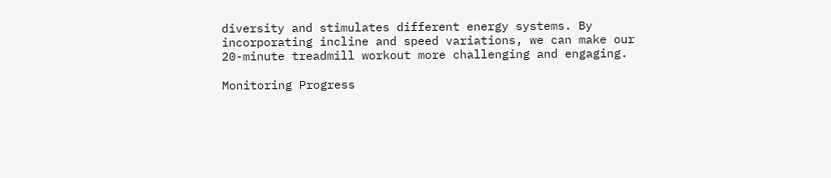diversity and stimulates different energy systems. By incorporating incline and speed variations, we can make our 20-minute treadmill workout more challenging and engaging.

Monitoring Progress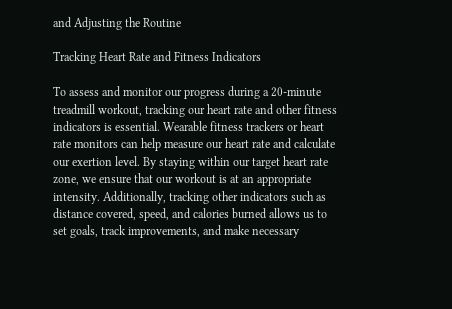and Adjusting the Routine

Tracking Heart Rate and Fitness Indicators

To assess and monitor our progress during a 20-minute treadmill workout, tracking our heart rate and other fitness indicators is essential. Wearable fitness trackers or heart rate monitors can help measure our heart rate and calculate our exertion level. By staying within our target heart rate zone, we ensure that our workout is at an appropriate intensity. Additionally, tracking other indicators such as distance covered, speed, and calories burned allows us to set goals, track improvements, and make necessary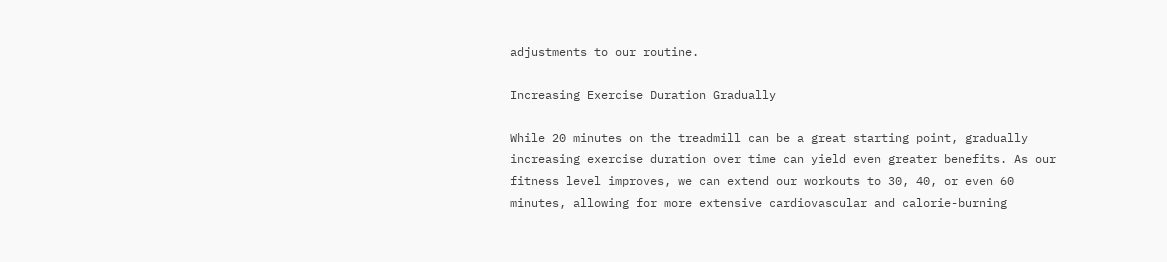adjustments to our routine.

Increasing Exercise Duration Gradually

While 20 minutes on the treadmill can be a great starting point, gradually increasing exercise duration over time can yield even greater benefits. As our fitness level improves, we can extend our workouts to 30, 40, or even 60 minutes, allowing for more extensive cardiovascular and calorie-burning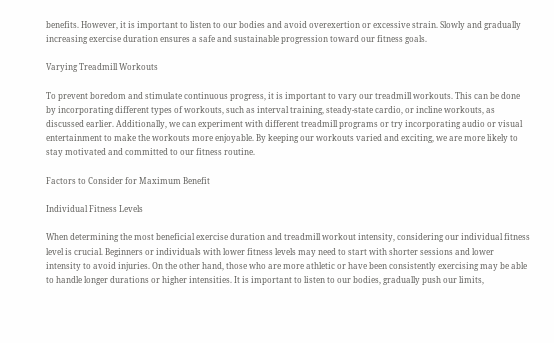benefits. However, it is important to listen to our bodies and avoid overexertion or excessive strain. Slowly and gradually increasing exercise duration ensures a safe and sustainable progression toward our fitness goals.

Varying Treadmill Workouts

To prevent boredom and stimulate continuous progress, it is important to vary our treadmill workouts. This can be done by incorporating different types of workouts, such as interval training, steady-state cardio, or incline workouts, as discussed earlier. Additionally, we can experiment with different treadmill programs or try incorporating audio or visual entertainment to make the workouts more enjoyable. By keeping our workouts varied and exciting, we are more likely to stay motivated and committed to our fitness routine.

Factors to Consider for Maximum Benefit

Individual Fitness Levels

When determining the most beneficial exercise duration and treadmill workout intensity, considering our individual fitness level is crucial. Beginners or individuals with lower fitness levels may need to start with shorter sessions and lower intensity to avoid injuries. On the other hand, those who are more athletic or have been consistently exercising may be able to handle longer durations or higher intensities. It is important to listen to our bodies, gradually push our limits,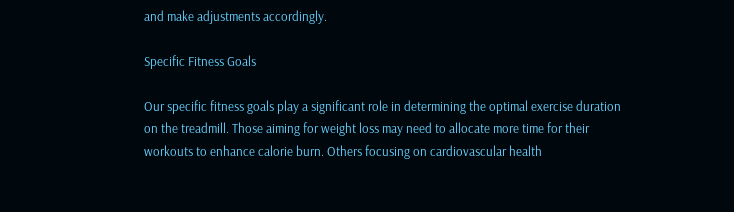and make adjustments accordingly.

Specific Fitness Goals

Our specific fitness goals play a significant role in determining the optimal exercise duration on the treadmill. Those aiming for weight loss may need to allocate more time for their workouts to enhance calorie burn. Others focusing on cardiovascular health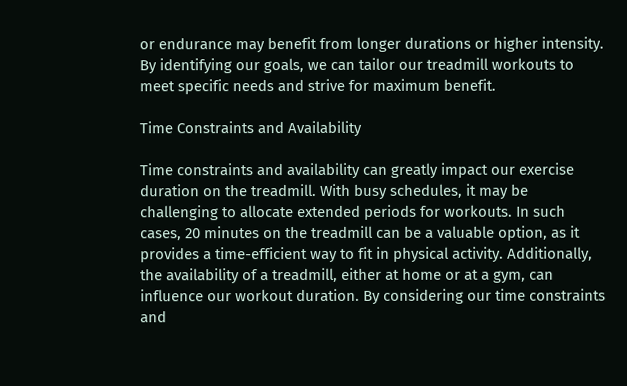or endurance may benefit from longer durations or higher intensity. By identifying our goals, we can tailor our treadmill workouts to meet specific needs and strive for maximum benefit.

Time Constraints and Availability

Time constraints and availability can greatly impact our exercise duration on the treadmill. With busy schedules, it may be challenging to allocate extended periods for workouts. In such cases, 20 minutes on the treadmill can be a valuable option, as it provides a time-efficient way to fit in physical activity. Additionally, the availability of a treadmill, either at home or at a gym, can influence our workout duration. By considering our time constraints and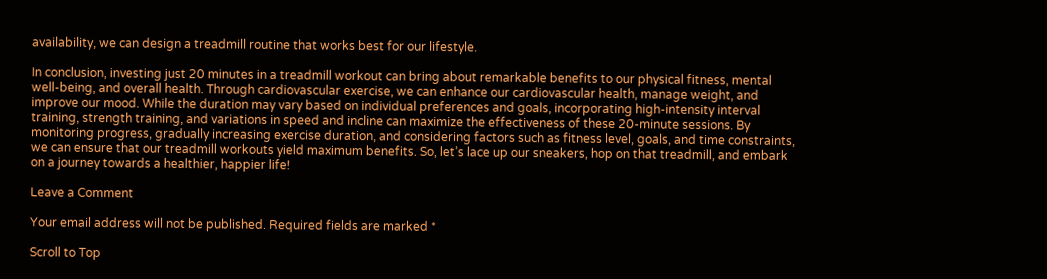availability, we can design a treadmill routine that works best for our lifestyle.

In conclusion, investing just 20 minutes in a treadmill workout can bring about remarkable benefits to our physical fitness, mental well-being, and overall health. Through cardiovascular exercise, we can enhance our cardiovascular health, manage weight, and improve our mood. While the duration may vary based on individual preferences and goals, incorporating high-intensity interval training, strength training, and variations in speed and incline can maximize the effectiveness of these 20-minute sessions. By monitoring progress, gradually increasing exercise duration, and considering factors such as fitness level, goals, and time constraints, we can ensure that our treadmill workouts yield maximum benefits. So, let’s lace up our sneakers, hop on that treadmill, and embark on a journey towards a healthier, happier life!

Leave a Comment

Your email address will not be published. Required fields are marked *

Scroll to Top